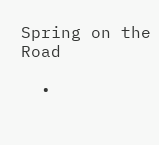Spring on the Road

  •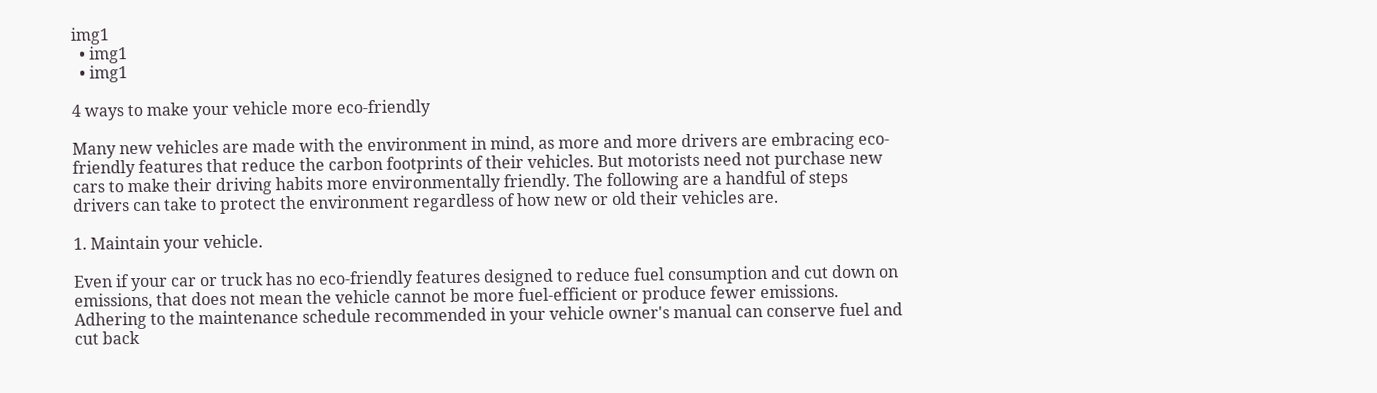img1
  • img1
  • img1

4 ways to make your vehicle more eco-friendly

Many new vehicles are made with the environment in mind, as more and more drivers are embracing eco-friendly features that reduce the carbon footprints of their vehicles. But motorists need not purchase new cars to make their driving habits more environmentally friendly. The following are a handful of steps drivers can take to protect the environment regardless of how new or old their vehicles are.

1. Maintain your vehicle.

Even if your car or truck has no eco-friendly features designed to reduce fuel consumption and cut down on emissions, that does not mean the vehicle cannot be more fuel-efficient or produce fewer emissions. Adhering to the maintenance schedule recommended in your vehicle owner's manual can conserve fuel and cut back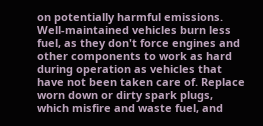on potentially harmful emissions. Well-maintained vehicles burn less fuel, as they don't force engines and other components to work as hard during operation as vehicles that have not been taken care of. Replace worn down or dirty spark plugs, which misfire and waste fuel, and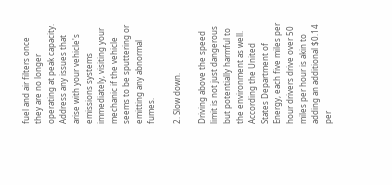fuel and air filters once they are no longer operating at peak capacity. Address any issues that arise with your vehicle's emissions systems immediately, visiting your mechanic if the vehicle seems to be sputtering or emitting any abnormal fumes.

2. Slow down.

Driving above the speed limit is not just dangerous but potentially harmful to the environment as well. According the United States Department of Energy, each five miles per hour drivers drive over 50 miles per hour is akin to adding an additional $0.14 per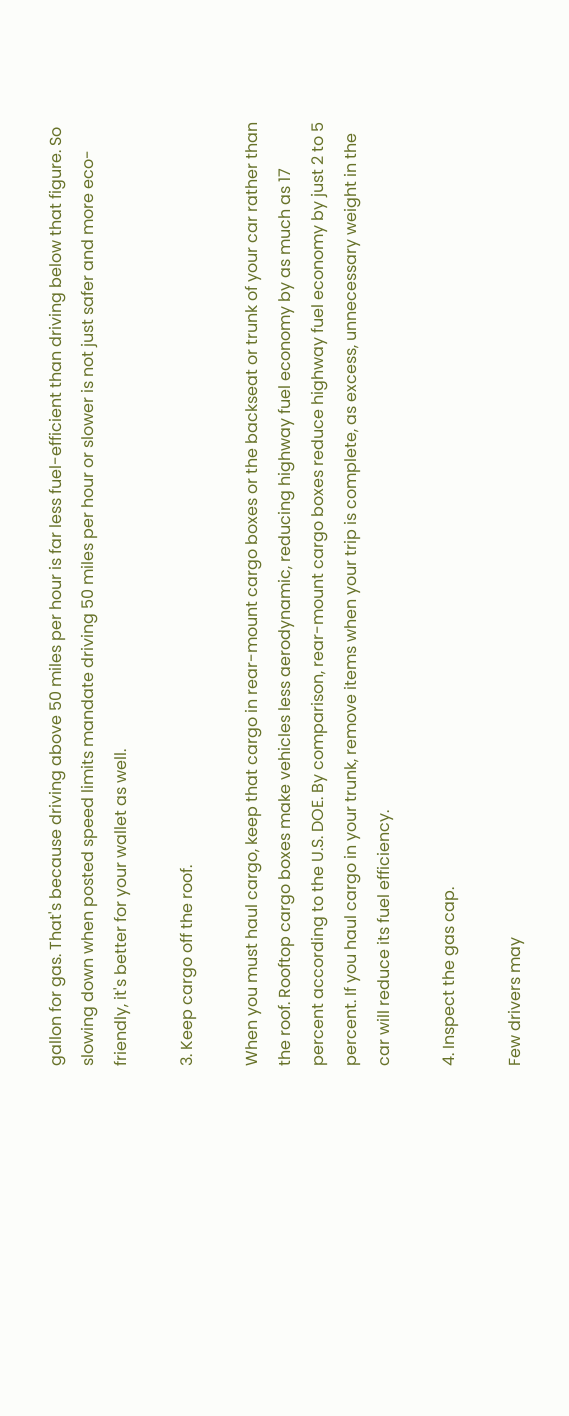gallon for gas. That's because driving above 50 miles per hour is far less fuel-efficient than driving below that figure. So slowing down when posted speed limits mandate driving 50 miles per hour or slower is not just safer and more eco-friendly, it's better for your wallet as well.

3. Keep cargo off the roof.

When you must haul cargo, keep that cargo in rear-mount cargo boxes or the backseat or trunk of your car rather than the roof. Rooftop cargo boxes make vehicles less aerodynamic, reducing highway fuel economy by as much as 17 percent according to the U.S. DOE. By comparison, rear-mount cargo boxes reduce highway fuel economy by just 2 to 5 percent. If you haul cargo in your trunk, remove items when your trip is complete, as excess, unnecessary weight in the car will reduce its fuel efficiency.

4. Inspect the gas cap.

Few drivers may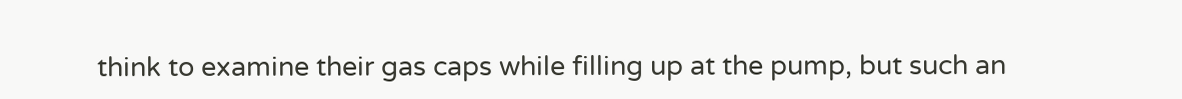think to examine their gas caps while filling up at the pump, but such an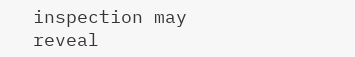inspection may reveal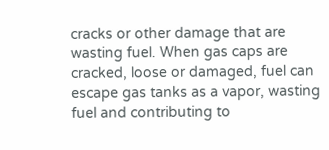cracks or other damage that are wasting fuel. When gas caps are cracked, loose or damaged, fuel can escape gas tanks as a vapor, wasting fuel and contributing to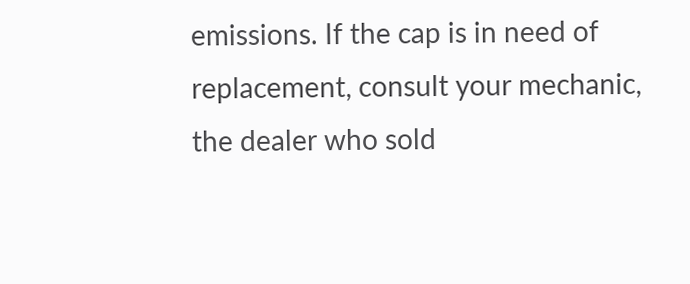emissions. If the cap is in need of replacement, consult your mechanic, the dealer who sold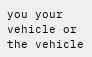you your vehicle or the vehicle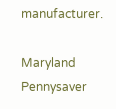manufacturer.

Maryland Pennysaver